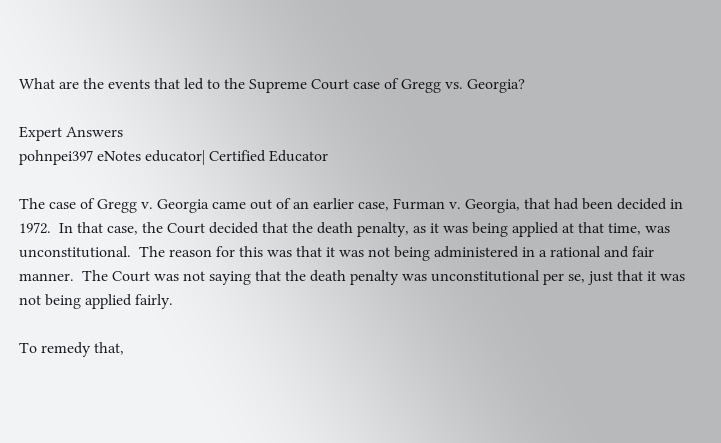What are the events that led to the Supreme Court case of Gregg vs. Georgia?

Expert Answers
pohnpei397 eNotes educator| Certified Educator

The case of Gregg v. Georgia came out of an earlier case, Furman v. Georgia, that had been decided in 1972.  In that case, the Court decided that the death penalty, as it was being applied at that time, was unconstitutional.  The reason for this was that it was not being administered in a rational and fair manner.  The Court was not saying that the death penalty was unconstitutional per se, just that it was not being applied fairly.

To remedy that,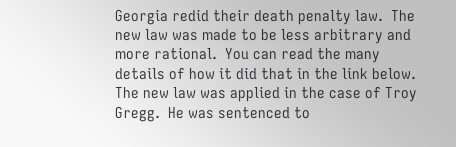Georgia redid their death penalty law.  The new law was made to be less arbitrary and more rational.  You can read the many details of how it did that in the link below.  The new law was applied in the case of Troy Gregg.  He was sentenced to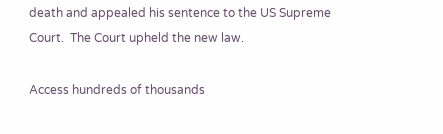death and appealed his sentence to the US Supreme Court.  The Court upheld the new law.

Access hundreds of thousands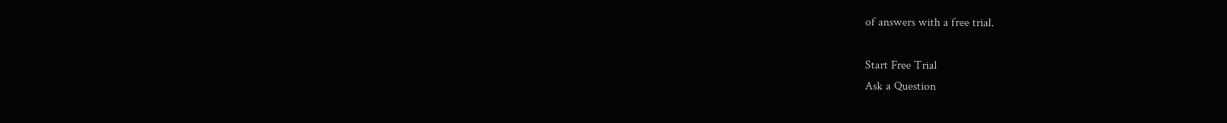of answers with a free trial.

Start Free Trial
Ask a Question